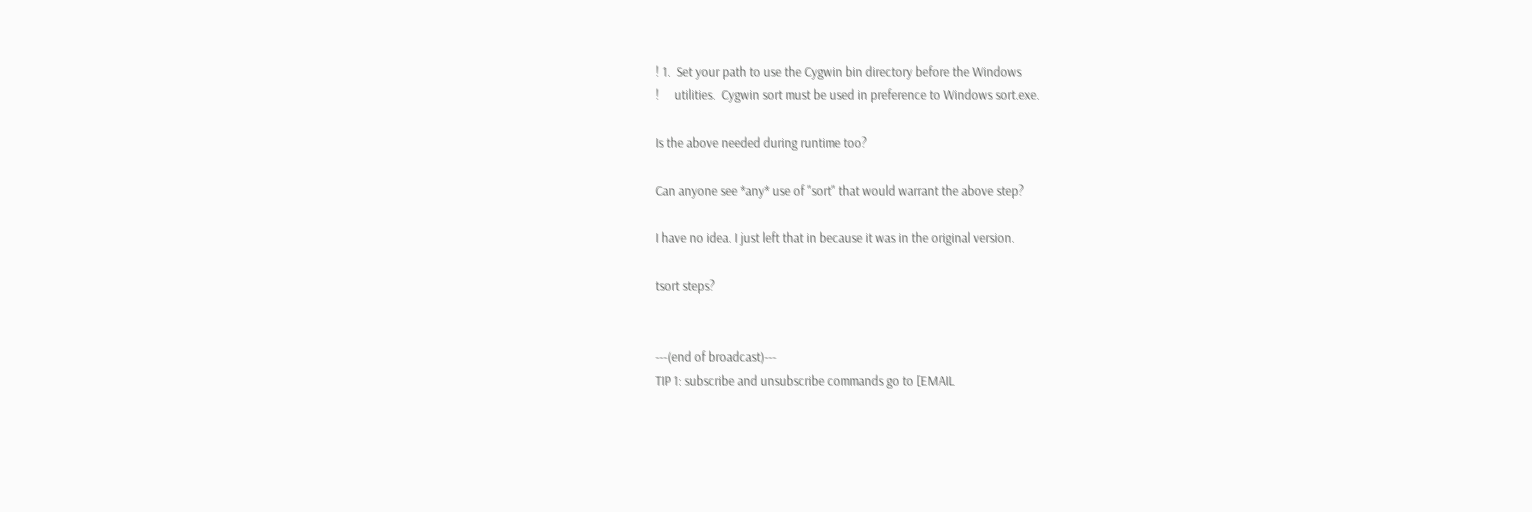! 1.  Set your path to use the Cygwin bin directory before the Windows
!     utilities.  Cygwin sort must be used in preference to Windows sort.exe.

Is the above needed during runtime too?

Can anyone see *any* use of "sort" that would warrant the above step?

I have no idea. I just left that in because it was in the original version.

tsort steps?


---(end of broadcast)---
TIP 1: subscribe and unsubscribe commands go to [EMAIL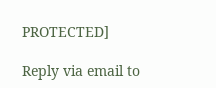PROTECTED]

Reply via email to